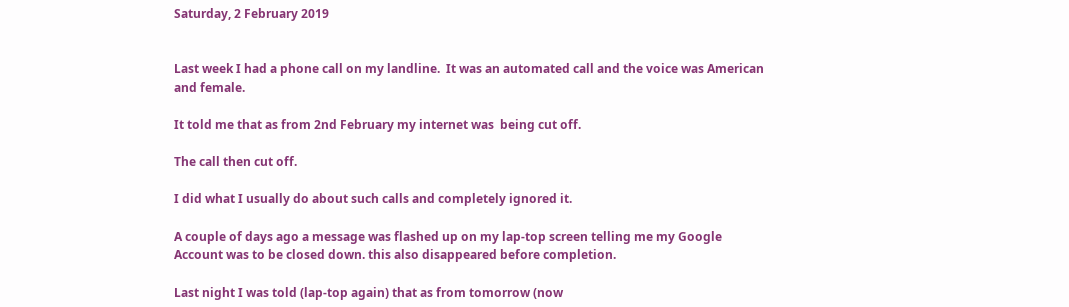Saturday, 2 February 2019


Last week I had a phone call on my landline.  It was an automated call and the voice was American and female.

It told me that as from 2nd February my internet was  being cut off.

The call then cut off.

I did what I usually do about such calls and completely ignored it.

A couple of days ago a message was flashed up on my lap-top screen telling me my Google Account was to be closed down. this also disappeared before completion.

Last night I was told (lap-top again) that as from tomorrow (now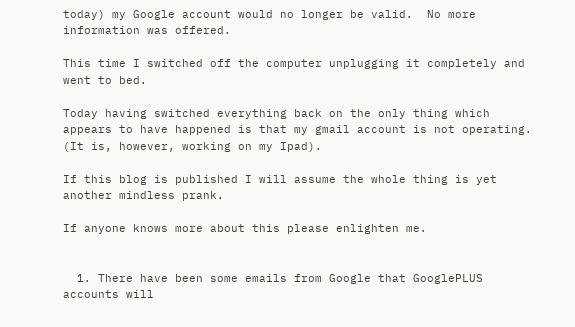today) my Google account would no longer be valid.  No more information was offered.

This time I switched off the computer unplugging it completely and went to bed.

Today having switched everything back on the only thing which appears to have happened is that my gmail account is not operating.  (It is, however, working on my Ipad).

If this blog is published I will assume the whole thing is yet another mindless prank.

If anyone knows more about this please enlighten me.


  1. There have been some emails from Google that GooglePLUS accounts will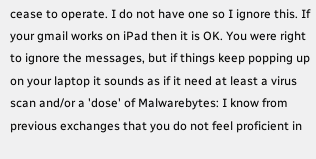cease to operate. I do not have one so I ignore this. If your gmail works on iPad then it is OK. You were right to ignore the messages, but if things keep popping up on your laptop it sounds as if it need at least a virus scan and/or a 'dose' of Malwarebytes: I know from previous exchanges that you do not feel proficient in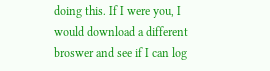doing this. If I were you, I would download a different broswer and see if I can log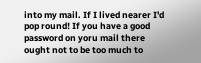into my mail. If I lived nearer I'd pop round! If you have a good password on yoru mail there ought not to be too much to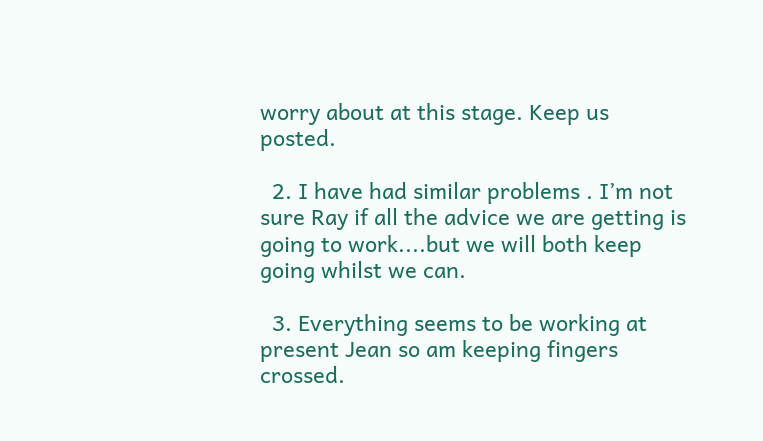worry about at this stage. Keep us posted.

  2. I have had similar problems . I’m not sure Ray if all the advice we are getting is going to work....but we will both keep going whilst we can.

  3. Everything seems to be working at present Jean so am keeping fingers crossed.